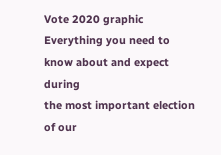Vote 2020 graphic
Everything you need to know about and expect during
the most important election of our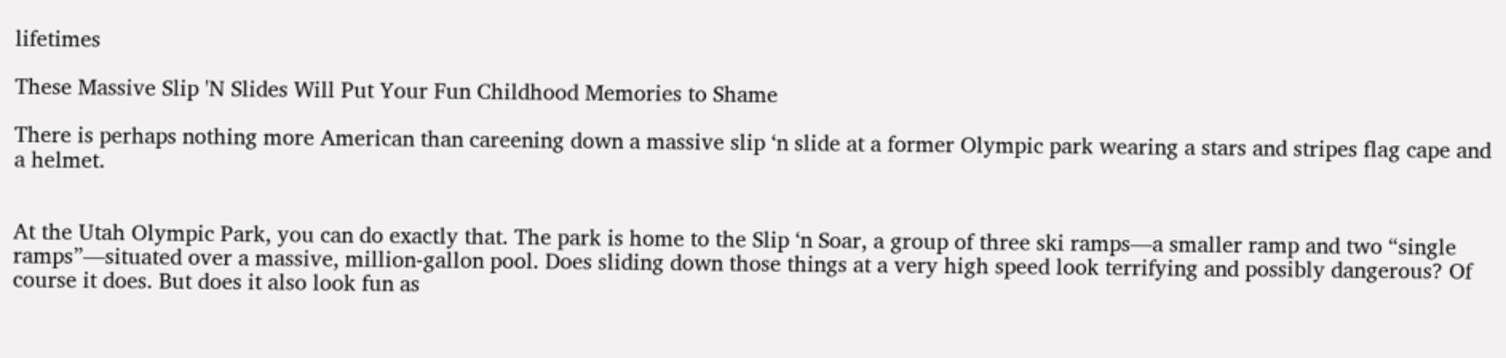lifetimes

These Massive Slip 'N Slides Will Put Your Fun Childhood Memories to Shame

There is perhaps nothing more American than careening down a massive slip ‘n slide at a former Olympic park wearing a stars and stripes flag cape and a helmet.


At the Utah Olympic Park, you can do exactly that. The park is home to the Slip ‘n Soar, a group of three ski ramps—a smaller ramp and two “single ramps”—situated over a massive, million-gallon pool. Does sliding down those things at a very high speed look terrifying and possibly dangerous? Of course it does. But does it also look fun as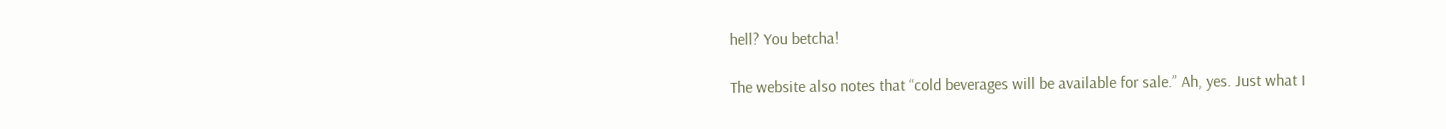hell? You betcha!

The website also notes that “cold beverages will be available for sale.” Ah, yes. Just what I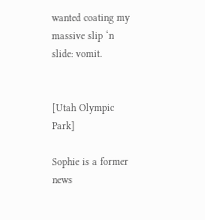wanted coating my massive slip ‘n slide: vomit.


[Utah Olympic Park]

Sophie is a former news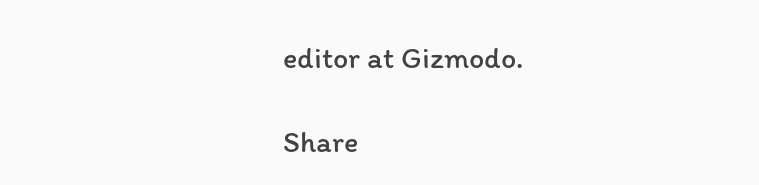editor at Gizmodo.

Share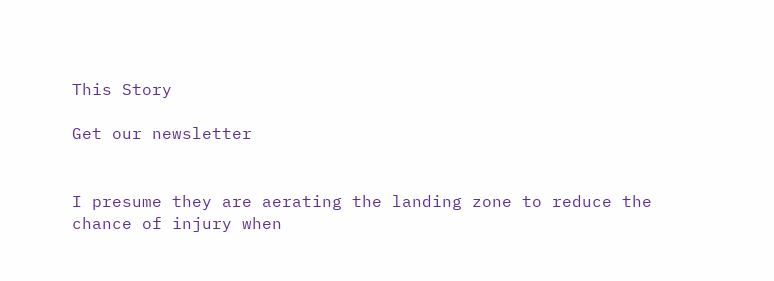This Story

Get our newsletter


I presume they are aerating the landing zone to reduce the chance of injury when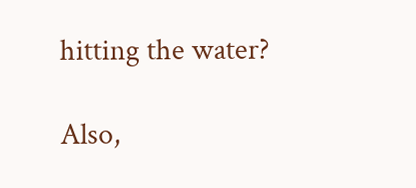hitting the water?

Also,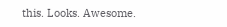this. Looks. Awesome.